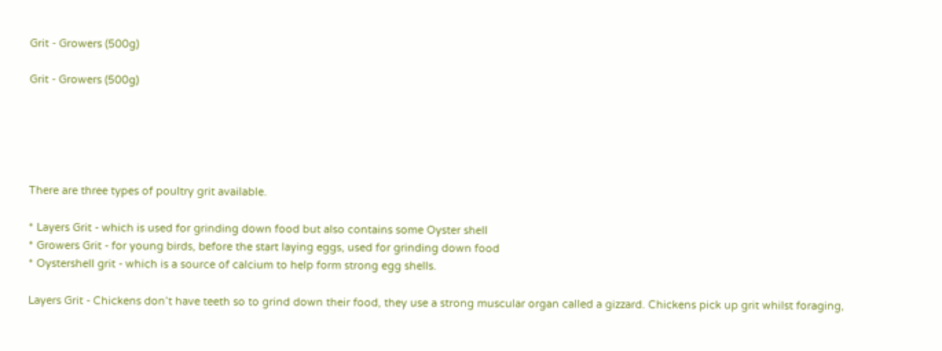Grit - Growers (500g)

Grit - Growers (500g)





There are three types of poultry grit available.

* Layers Grit - which is used for grinding down food but also contains some Oyster shell
* Growers Grit - for young birds, before the start laying eggs, used for grinding down food
* Oystershell grit - which is a source of calcium to help form strong egg shells.

Layers Grit - Chickens don’t have teeth so to grind down their food, they use a strong muscular organ called a gizzard. Chickens pick up grit whilst foraging,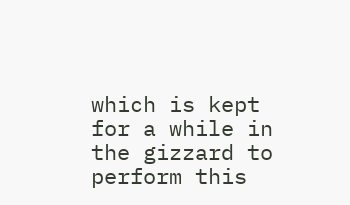which is kept for a while in the gizzard to perform this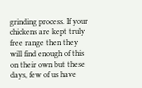grinding process. If your chickens are kept truly free range then they will find enough of this on their own but these days, few of us have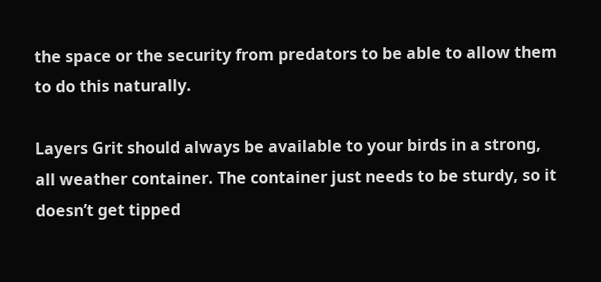the space or the security from predators to be able to allow them to do this naturally.

Layers Grit should always be available to your birds in a strong, all weather container. The container just needs to be sturdy, so it doesn’t get tipped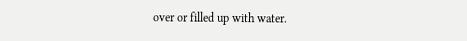over or filled up with water.